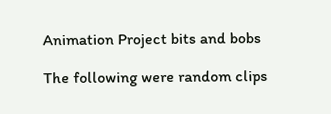Animation Project bits and bobs

The following were random clips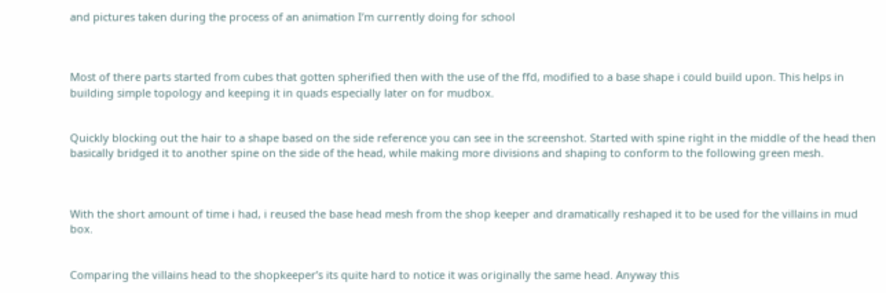and pictures taken during the process of an animation I’m currently doing for school



Most of there parts started from cubes that gotten spherified then with the use of the ffd, modified to a base shape i could build upon. This helps in building simple topology and keeping it in quads especially later on for mudbox.


Quickly blocking out the hair to a shape based on the side reference you can see in the screenshot. Started with spine right in the middle of the head then basically bridged it to another spine on the side of the head, while making more divisions and shaping to conform to the following green mesh.



With the short amount of time i had, i reused the base head mesh from the shop keeper and dramatically reshaped it to be used for the villains in mud box.


Comparing the villains head to the shopkeeper’s its quite hard to notice it was originally the same head. Anyway this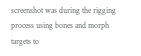screenshot was during the rigging process using bones and morph targets to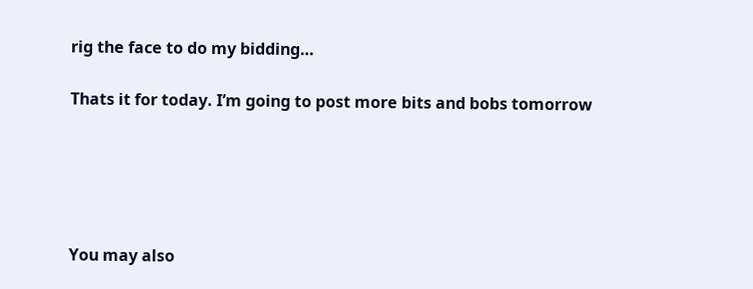rig the face to do my bidding…

Thats it for today. I’m going to post more bits and bobs tomorrow





You may also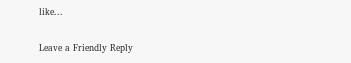like...

Leave a Friendly Reply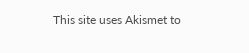This site uses Akismet to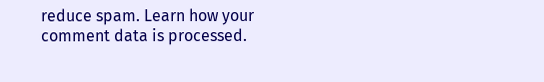reduce spam. Learn how your comment data is processed.